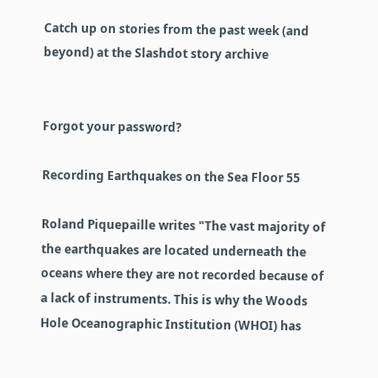Catch up on stories from the past week (and beyond) at the Slashdot story archive


Forgot your password?

Recording Earthquakes on the Sea Floor 55

Roland Piquepaille writes "The vast majority of the earthquakes are located underneath the oceans where they are not recorded because of a lack of instruments. This is why the Woods Hole Oceanographic Institution (WHOI) has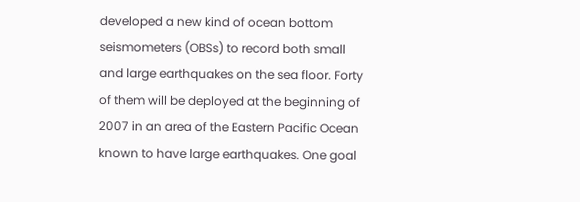developed a new kind of ocean bottom seismometers (OBSs) to record both small and large earthquakes on the sea floor. Forty of them will be deployed at the beginning of 2007 in an area of the Eastern Pacific Ocean known to have large earthquakes. One goal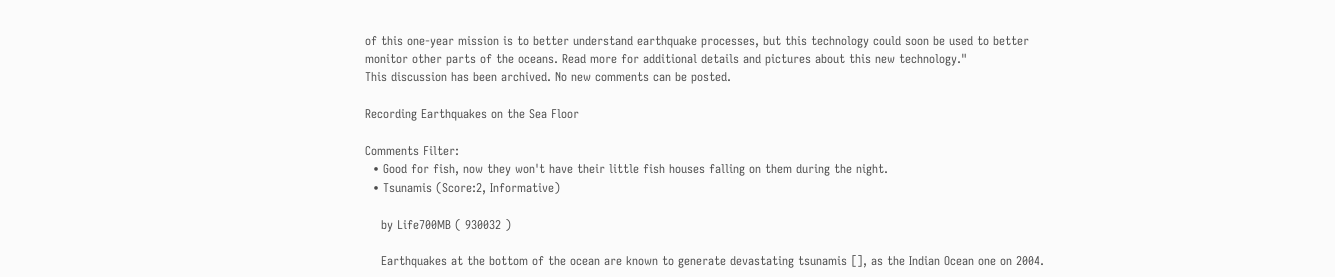of this one-year mission is to better understand earthquake processes, but this technology could soon be used to better monitor other parts of the oceans. Read more for additional details and pictures about this new technology."
This discussion has been archived. No new comments can be posted.

Recording Earthquakes on the Sea Floor

Comments Filter:
  • Good for fish, now they won't have their little fish houses falling on them during the night.
  • Tsunamis (Score:2, Informative)

    by Life700MB ( 930032 )

    Earthquakes at the bottom of the ocean are known to generate devastating tsunamis [], as the Indian Ocean one on 2004.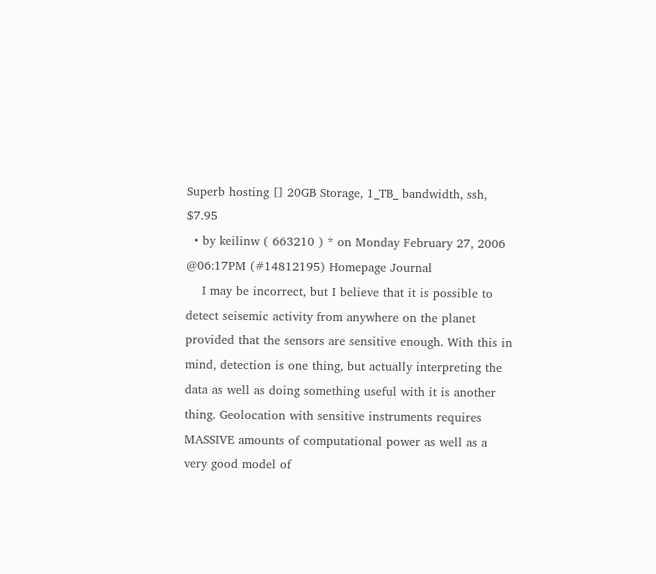Superb hosting [] 20GB Storage, 1_TB_ bandwidth, ssh, $7.95
  • by keilinw ( 663210 ) * on Monday February 27, 2006 @06:17PM (#14812195) Homepage Journal
    I may be incorrect, but I believe that it is possible to detect seisemic activity from anywhere on the planet provided that the sensors are sensitive enough. With this in mind, detection is one thing, but actually interpreting the data as well as doing something useful with it is another thing. Geolocation with sensitive instruments requires MASSIVE amounts of computational power as well as a very good model of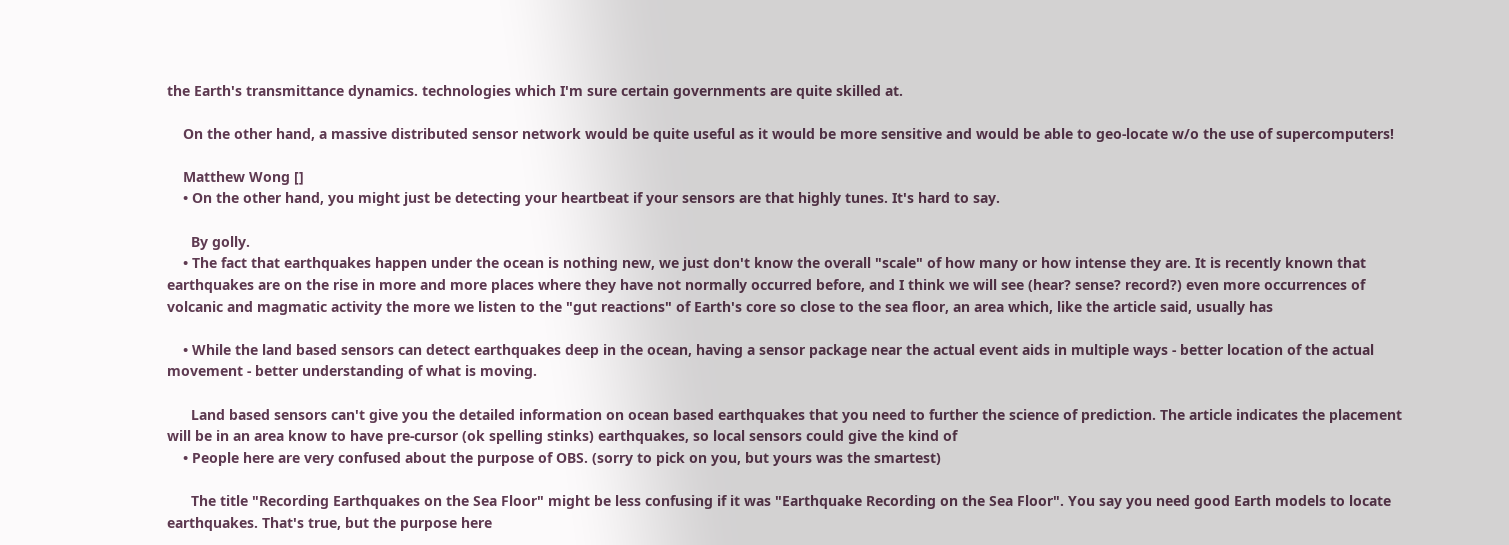the Earth's transmittance dynamics. technologies which I'm sure certain governments are quite skilled at.

    On the other hand, a massive distributed sensor network would be quite useful as it would be more sensitive and would be able to geo-locate w/o the use of supercomputers!

    Matthew Wong []
    • On the other hand, you might just be detecting your heartbeat if your sensors are that highly tunes. It's hard to say.

      By golly.
    • The fact that earthquakes happen under the ocean is nothing new, we just don't know the overall "scale" of how many or how intense they are. It is recently known that earthquakes are on the rise in more and more places where they have not normally occurred before, and I think we will see (hear? sense? record?) even more occurrences of volcanic and magmatic activity the more we listen to the "gut reactions" of Earth's core so close to the sea floor, an area which, like the article said, usually has

    • While the land based sensors can detect earthquakes deep in the ocean, having a sensor package near the actual event aids in multiple ways - better location of the actual movement - better understanding of what is moving.

      Land based sensors can't give you the detailed information on ocean based earthquakes that you need to further the science of prediction. The article indicates the placement will be in an area know to have pre-cursor (ok spelling stinks) earthquakes, so local sensors could give the kind of
    • People here are very confused about the purpose of OBS. (sorry to pick on you, but yours was the smartest)

      The title "Recording Earthquakes on the Sea Floor" might be less confusing if it was "Earthquake Recording on the Sea Floor". You say you need good Earth models to locate earthquakes. That's true, but the purpose here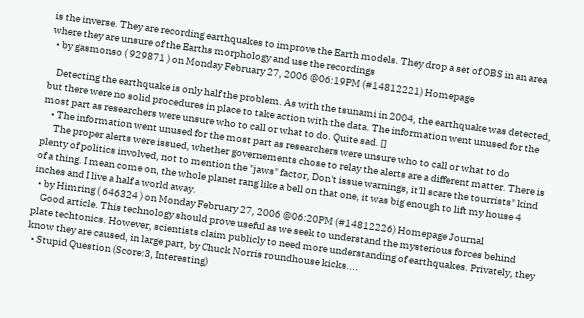is the inverse. They are recording earthquakes to improve the Earth models. They drop a set of OBS in an area where they are unsure of the Earths morphology and use the recordings
  • by gasmonso ( 929871 ) on Monday February 27, 2006 @06:19PM (#14812221) Homepage

    Detecting the earthquake is only half the problem. As with the tsunami in 2004, the earthquake was detected, but there were no solid procedures in place to take action with the data. The information went unused for the most part as researchers were unsure who to call or what to do. Quite sad. []
    • The information went unused for the most part as researchers were unsure who to call or what to do
      The proper alerts were issued, whether governements chose to relay the alerts are a different matter. There is plenty of politics involved, not to mention the "jaws" factor, Don't issue warnings, it'll scare the tourrists" kind of a thing. I mean come on, the whole planet rang like a bell on that one, it was big enough to lift my house 4 inches and I live a half a world away.
  • by Himring ( 646324 ) on Monday February 27, 2006 @06:20PM (#14812226) Homepage Journal
    Good article. This technology should prove useful as we seek to understand the mysterious forces behind plate techtonics. However, scientists claim publicly to need more understanding of earthquakes. Privately, they know they are caused, in large part, by Chuck Norris roundhouse kicks....
  • Stupid Question (Score:3, Interesting)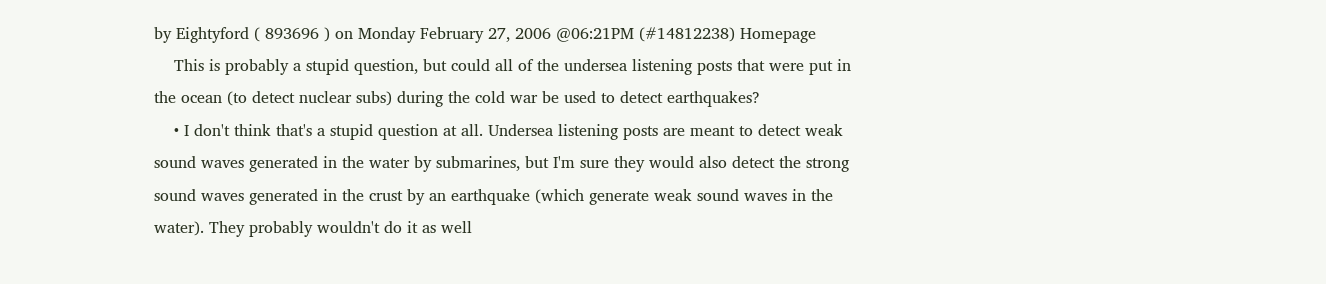by Eightyford ( 893696 ) on Monday February 27, 2006 @06:21PM (#14812238) Homepage
    This is probably a stupid question, but could all of the undersea listening posts that were put in the ocean (to detect nuclear subs) during the cold war be used to detect earthquakes?
    • I don't think that's a stupid question at all. Undersea listening posts are meant to detect weak sound waves generated in the water by submarines, but I'm sure they would also detect the strong sound waves generated in the crust by an earthquake (which generate weak sound waves in the water). They probably wouldn't do it as well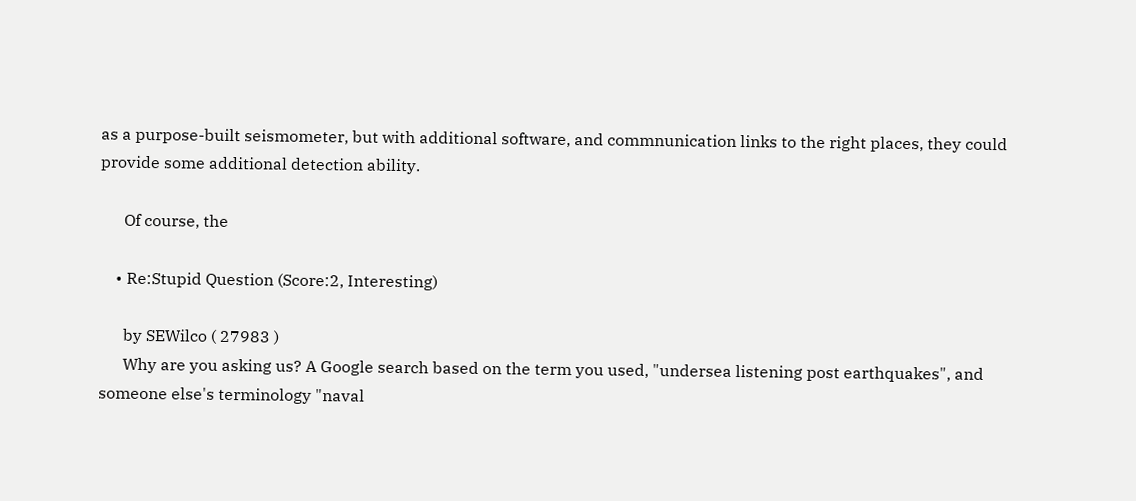as a purpose-built seismometer, but with additional software, and commnunication links to the right places, they could provide some additional detection ability.

      Of course, the

    • Re:Stupid Question (Score:2, Interesting)

      by SEWilco ( 27983 )
      Why are you asking us? A Google search based on the term you used, "undersea listening post earthquakes", and someone else's terminology "naval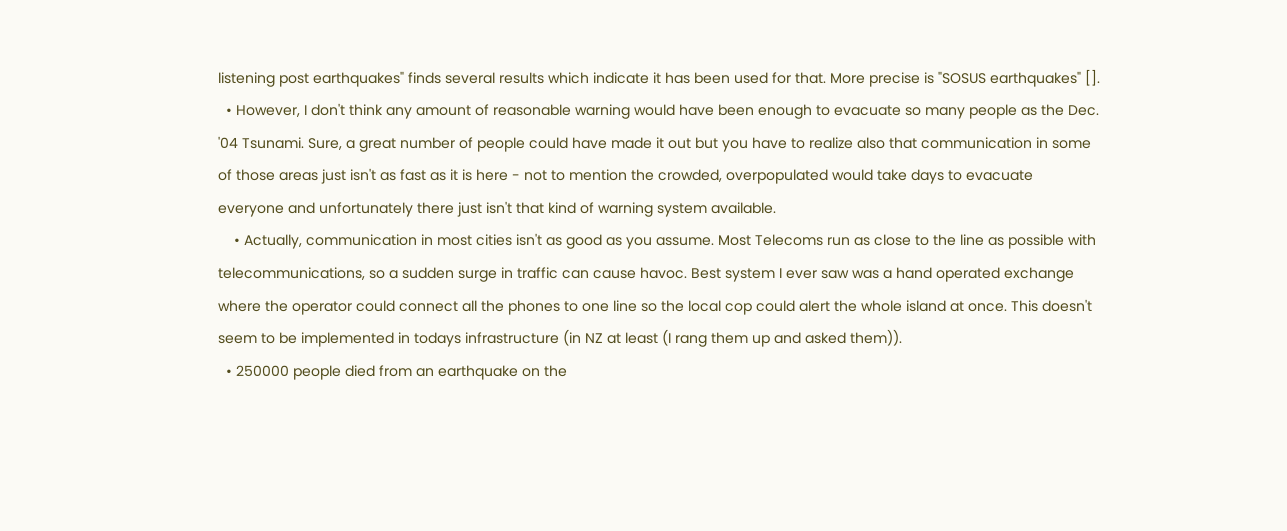listening post earthquakes" finds several results which indicate it has been used for that. More precise is "SOSUS earthquakes" [].
  • However, I don't think any amount of reasonable warning would have been enough to evacuate so many people as the Dec. '04 Tsunami. Sure, a great number of people could have made it out but you have to realize also that communication in some of those areas just isn't as fast as it is here - not to mention the crowded, overpopulated would take days to evacuate everyone and unfortunately there just isn't that kind of warning system available.
    • Actually, communication in most cities isn't as good as you assume. Most Telecoms run as close to the line as possible with telecommunications, so a sudden surge in traffic can cause havoc. Best system I ever saw was a hand operated exchange where the operator could connect all the phones to one line so the local cop could alert the whole island at once. This doesn't seem to be implemented in todays infrastructure (in NZ at least (I rang them up and asked them)).
  • 250000 people died from an earthquake on the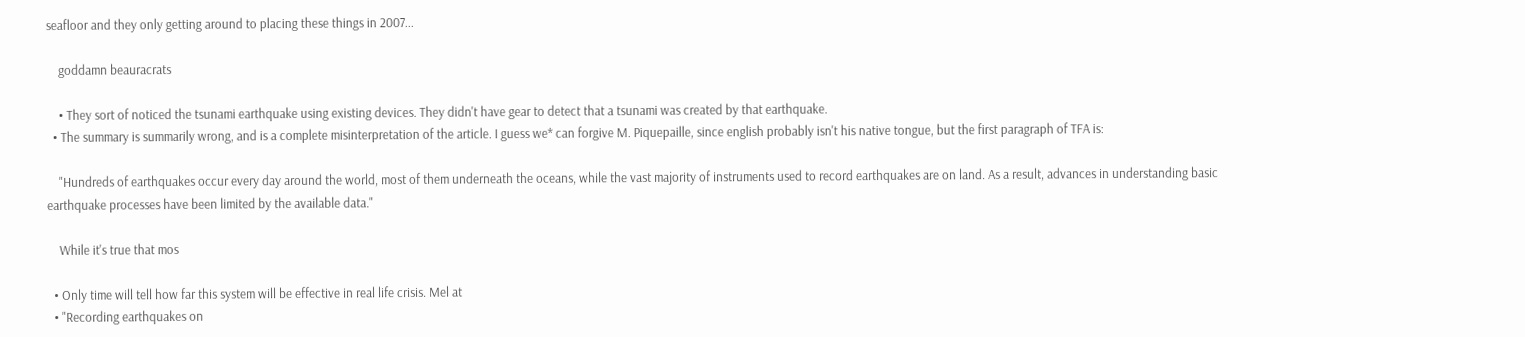seafloor and they only getting around to placing these things in 2007...

    goddamn beauracrats

    • They sort of noticed the tsunami earthquake using existing devices. They didn't have gear to detect that a tsunami was created by that earthquake.
  • The summary is summarily wrong, and is a complete misinterpretation of the article. I guess we* can forgive M. Piquepaille, since english probably isn't his native tongue, but the first paragraph of TFA is:

    "Hundreds of earthquakes occur every day around the world, most of them underneath the oceans, while the vast majority of instruments used to record earthquakes are on land. As a result, advances in understanding basic earthquake processes have been limited by the available data."

    While it's true that mos

  • Only time will tell how far this system will be effective in real life crisis. Mel at
  • "Recording earthquakes on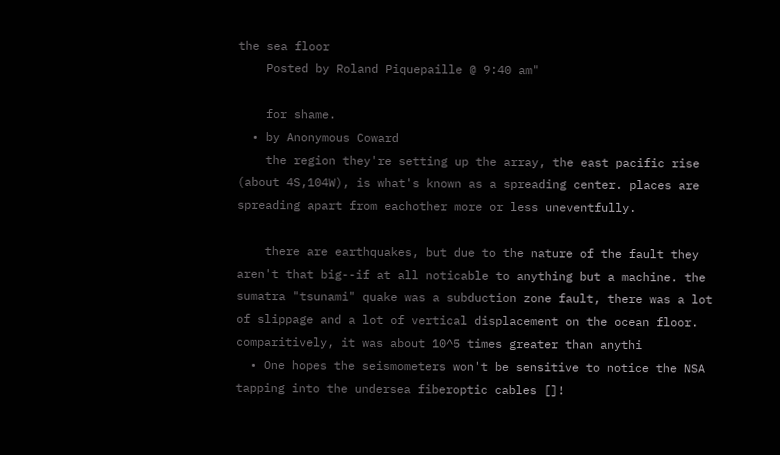the sea floor
    Posted by Roland Piquepaille @ 9:40 am"

    for shame.
  • by Anonymous Coward
    the region they're setting up the array, the east pacific rise (about 4S,104W), is what's known as a spreading center. places are spreading apart from eachother more or less uneventfully.

    there are earthquakes, but due to the nature of the fault they aren't that big--if at all noticable to anything but a machine. the sumatra "tsunami" quake was a subduction zone fault, there was a lot of slippage and a lot of vertical displacement on the ocean floor. comparitively, it was about 10^5 times greater than anythi
  • One hopes the seismometers won't be sensitive to notice the NSA tapping into the undersea fiberoptic cables []!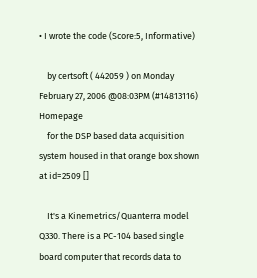• I wrote the code (Score:5, Informative)

    by certsoft ( 442059 ) on Monday February 27, 2006 @08:03PM (#14813116) Homepage
    for the DSP based data acquisition system housed in that orange box shown at id=2509 []

    It's a Kinemetrics/Quanterra model Q330. There is a PC-104 based single board computer that records data to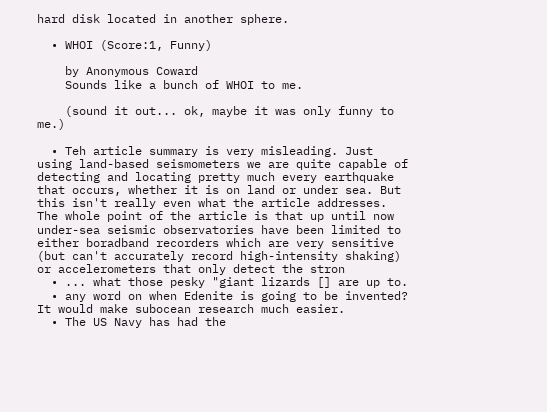hard disk located in another sphere.

  • WHOI (Score:1, Funny)

    by Anonymous Coward
    Sounds like a bunch of WHOI to me.

    (sound it out... ok, maybe it was only funny to me.)

  • Teh article summary is very misleading. Just using land-based seismometers we are quite capable of detecting and locating pretty much every earthquake that occurs, whether it is on land or under sea. But this isn't really even what the article addresses. The whole point of the article is that up until now under-sea seismic observatories have been limited to either boradband recorders which are very sensitive (but can't accurately record high-intensity shaking) or accelerometers that only detect the stron
  • ... what those pesky "giant lizards [] are up to.
  • any word on when Edenite is going to be invented? It would make subocean research much easier.
  • The US Navy has had the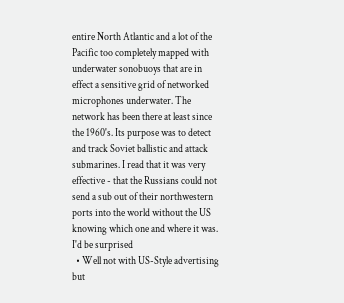entire North Atlantic and a lot of the Pacific too completely mapped with underwater sonobuoys that are in effect a sensitive grid of networked microphones underwater. The network has been there at least since the 1960's. Its purpose was to detect and track Soviet ballistic and attack submarines. I read that it was very effective - that the Russians could not send a sub out of their northwestern ports into the world without the US knowing which one and where it was. I'd be surprised
  • Well not with US-Style advertising but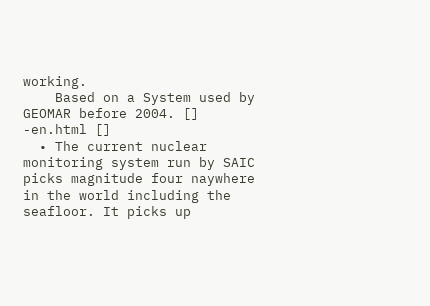working.
    Based on a System used by GEOMAR before 2004. [] -en.html []
  • The current nuclear monitoring system run by SAIC picks magnitude four naywhere in the world including the seafloor. It picks up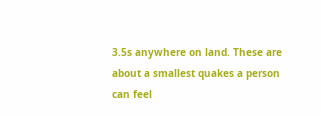3.5s anywhere on land. These are about a smallest quakes a person can feel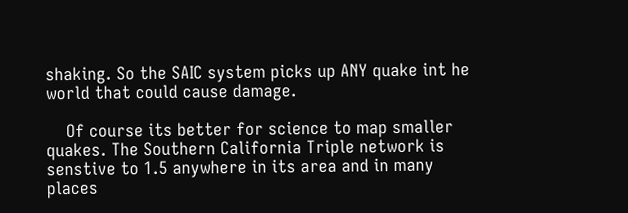shaking. So the SAIC system picks up ANY quake int he world that could cause damage.

    Of course its better for science to map smaller quakes. The Southern California Triple network is senstive to 1.5 anywhere in its area and in many places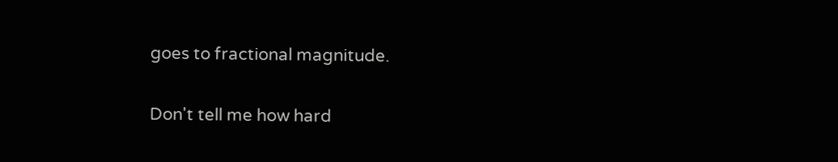goes to fractional magnitude.

Don't tell me how hard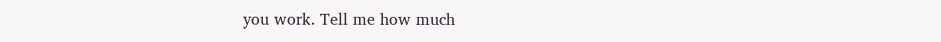you work. Tell me how much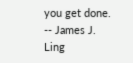you get done. -- James J. Ling